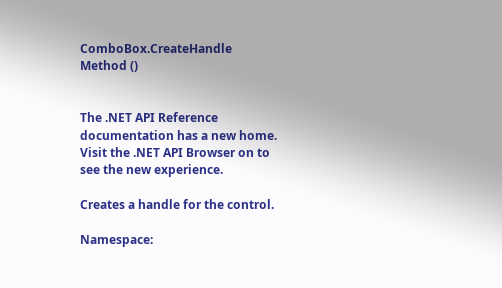ComboBox.CreateHandle Method ()


The .NET API Reference documentation has a new home. Visit the .NET API Browser on to see the new experience.

Creates a handle for the control.

Namespace: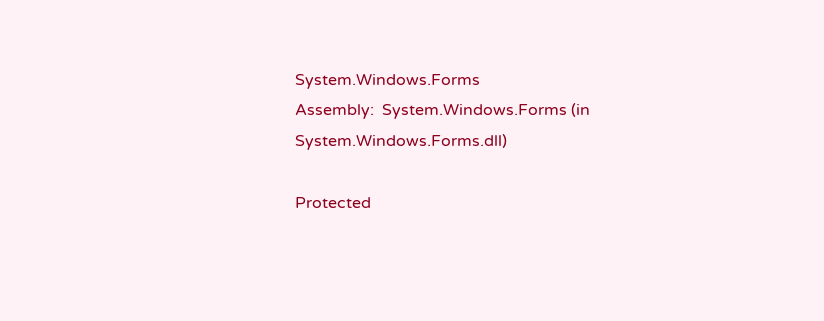System.Windows.Forms
Assembly:  System.Windows.Forms (in System.Windows.Forms.dll)

Protected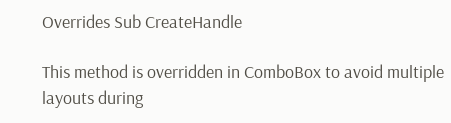Overrides Sub CreateHandle

This method is overridden in ComboBox to avoid multiple layouts during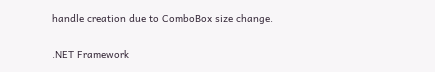handle creation due to ComboBox size change.

.NET Framework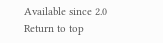Available since 2.0
Return to top